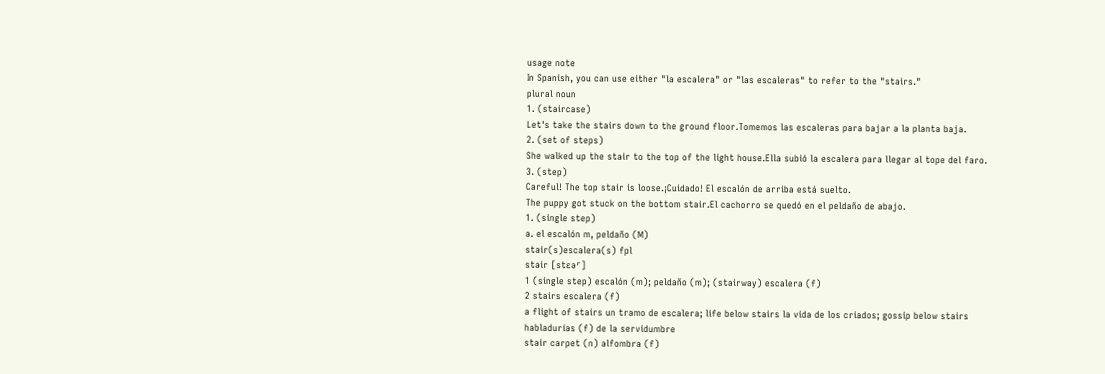usage note
In Spanish, you can use either "la escalera" or "las escaleras" to refer to the "stairs."
plural noun
1. (staircase)
Let's take the stairs down to the ground floor.Tomemos las escaleras para bajar a la planta baja.
2. (set of steps)
She walked up the stair to the top of the light house.Ella subió la escalera para llegar al tope del faro.
3. (step)
Careful! The top stair is loose.¡Cuidado! El escalón de arriba está suelto.
The puppy got stuck on the bottom stair.El cachorro se quedó en el peldaño de abajo.
1. (single step)
a. el escalón m, peldaño (M)
stair(s)escalera(s) fpl
stair [stɛəʳ]
1 (single step) escalón (m); peldaño (m); (stairway) escalera (f)
2 stairs escalera (f)
a flight of stairs un tramo de escalera; life below stairs la vida de los criados; gossip below stairs habladurías (f) de la servidumbre
stair carpet (n) alfombra (f)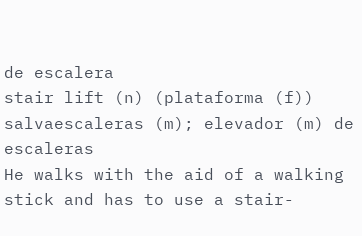de escalera
stair lift (n) (plataforma (f)) salvaescaleras (m); elevador (m) de escaleras
He walks with the aid of a walking stick and has to use a stair-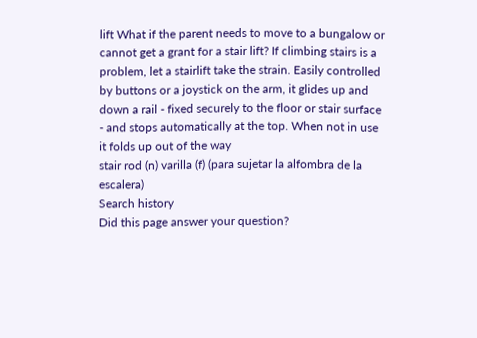lift What if the parent needs to move to a bungalow or cannot get a grant for a stair lift? If climbing stairs is a problem, let a stairlift take the strain. Easily controlled by buttons or a joystick on the arm, it glides up and down a rail - fixed securely to the floor or stair surface - and stops automatically at the top. When not in use it folds up out of the way
stair rod (n) varilla (f) (para sujetar la alfombra de la escalera)
Search history
Did this page answer your question?